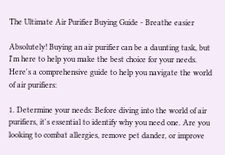The Ultimate Air Purifier Buying Guide - Breathe easier

Absolutely! Buying an air purifier can be a daunting task, but I'm here to help you make the best choice for your needs. Here's a comprehensive guide to help you navigate the world of air purifiers:

1. Determine your needs: Before diving into the world of air purifiers, it's essential to identify why you need one. Are you looking to combat allergies, remove pet dander, or improve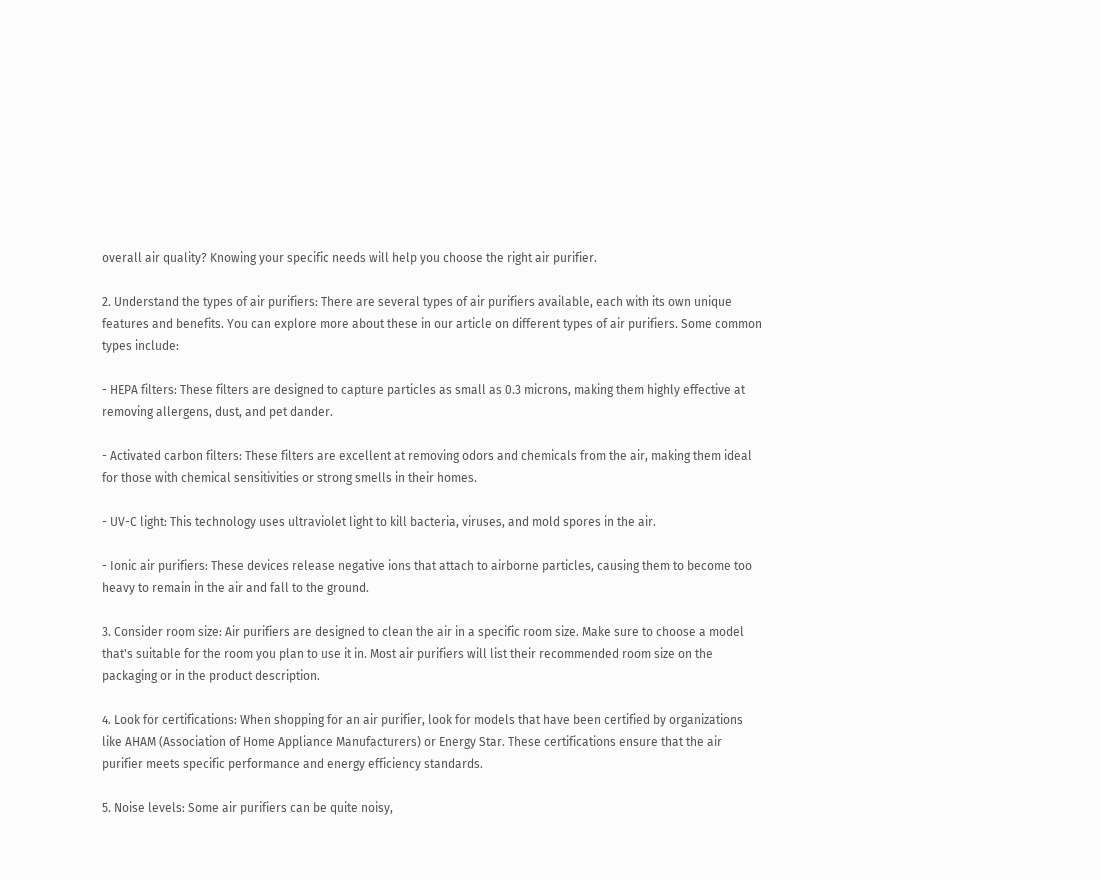overall air quality? Knowing your specific needs will help you choose the right air purifier.

2. Understand the types of air purifiers: There are several types of air purifiers available, each with its own unique features and benefits. You can explore more about these in our article on different types of air purifiers. Some common types include:

- HEPA filters: These filters are designed to capture particles as small as 0.3 microns, making them highly effective at removing allergens, dust, and pet dander.

- Activated carbon filters: These filters are excellent at removing odors and chemicals from the air, making them ideal for those with chemical sensitivities or strong smells in their homes.

- UV-C light: This technology uses ultraviolet light to kill bacteria, viruses, and mold spores in the air.

- Ionic air purifiers: These devices release negative ions that attach to airborne particles, causing them to become too heavy to remain in the air and fall to the ground.

3. Consider room size: Air purifiers are designed to clean the air in a specific room size. Make sure to choose a model that's suitable for the room you plan to use it in. Most air purifiers will list their recommended room size on the packaging or in the product description.

4. Look for certifications: When shopping for an air purifier, look for models that have been certified by organizations like AHAM (Association of Home Appliance Manufacturers) or Energy Star. These certifications ensure that the air purifier meets specific performance and energy efficiency standards.

5. Noise levels: Some air purifiers can be quite noisy,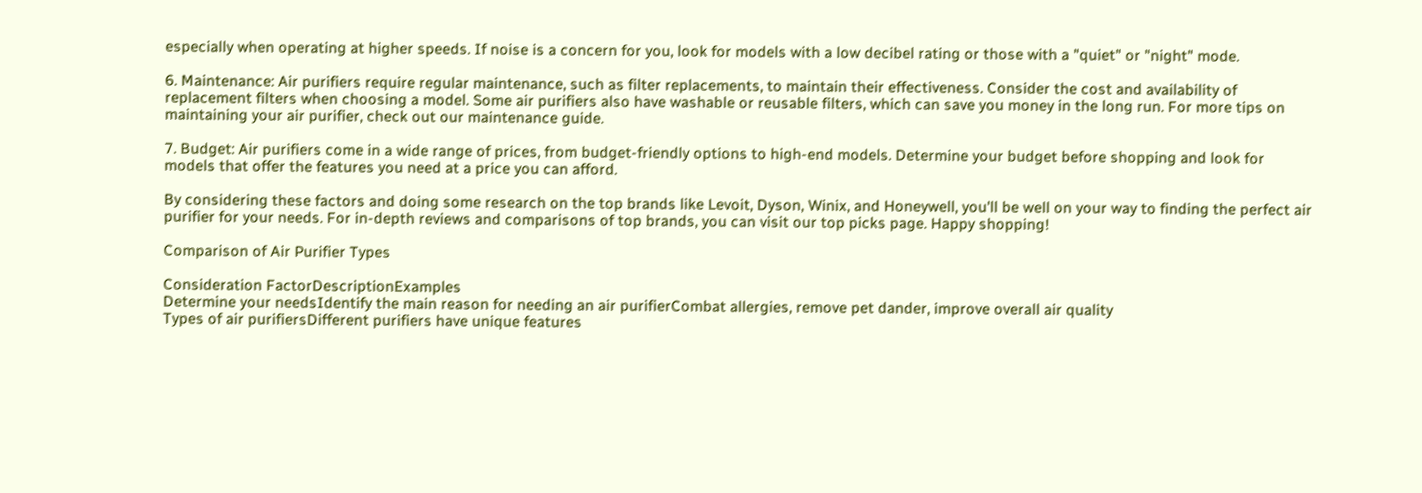especially when operating at higher speeds. If noise is a concern for you, look for models with a low decibel rating or those with a "quiet" or "night" mode.

6. Maintenance: Air purifiers require regular maintenance, such as filter replacements, to maintain their effectiveness. Consider the cost and availability of replacement filters when choosing a model. Some air purifiers also have washable or reusable filters, which can save you money in the long run. For more tips on maintaining your air purifier, check out our maintenance guide.

7. Budget: Air purifiers come in a wide range of prices, from budget-friendly options to high-end models. Determine your budget before shopping and look for models that offer the features you need at a price you can afford.

By considering these factors and doing some research on the top brands like Levoit, Dyson, Winix, and Honeywell, you'll be well on your way to finding the perfect air purifier for your needs. For in-depth reviews and comparisons of top brands, you can visit our top picks page. Happy shopping!

Comparison of Air Purifier Types

Consideration FactorDescriptionExamples
Determine your needsIdentify the main reason for needing an air purifierCombat allergies, remove pet dander, improve overall air quality
Types of air purifiersDifferent purifiers have unique features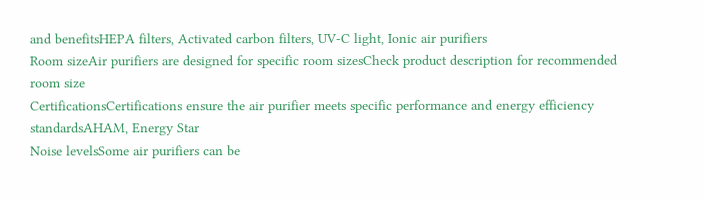and benefitsHEPA filters, Activated carbon filters, UV-C light, Ionic air purifiers
Room sizeAir purifiers are designed for specific room sizesCheck product description for recommended room size
CertificationsCertifications ensure the air purifier meets specific performance and energy efficiency standardsAHAM, Energy Star
Noise levelsSome air purifiers can be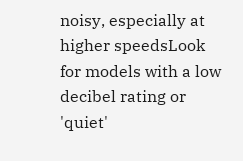noisy, especially at higher speedsLook for models with a low decibel rating or 'quiet'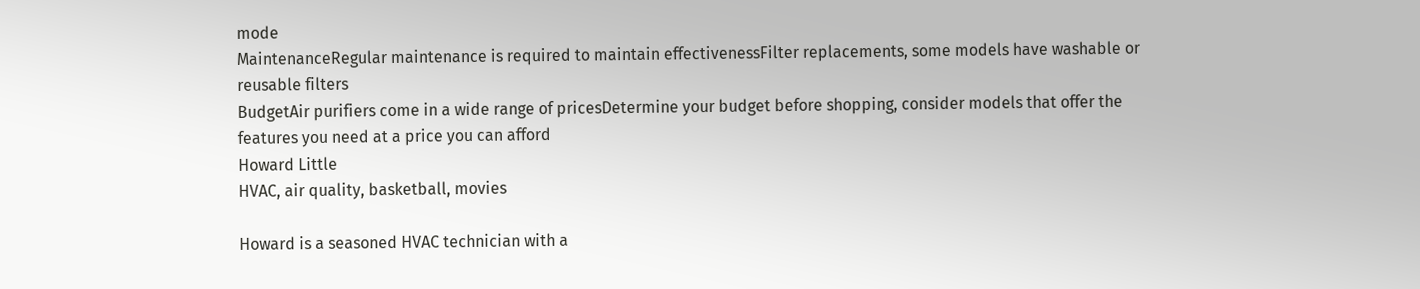mode
MaintenanceRegular maintenance is required to maintain effectivenessFilter replacements, some models have washable or reusable filters
BudgetAir purifiers come in a wide range of pricesDetermine your budget before shopping, consider models that offer the features you need at a price you can afford
Howard Little
HVAC, air quality, basketball, movies

Howard is a seasoned HVAC technician with a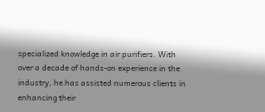specialized knowledge in air purifiers. With over a decade of hands-on experience in the industry, he has assisted numerous clients in enhancing their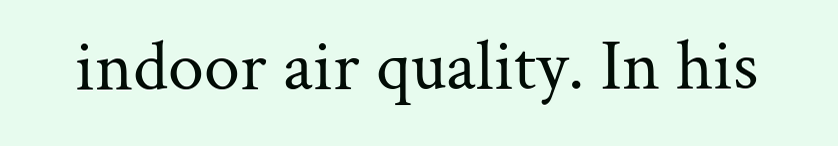indoor air quality. In his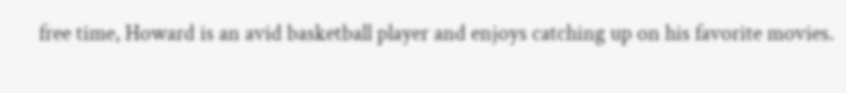free time, Howard is an avid basketball player and enjoys catching up on his favorite movies.